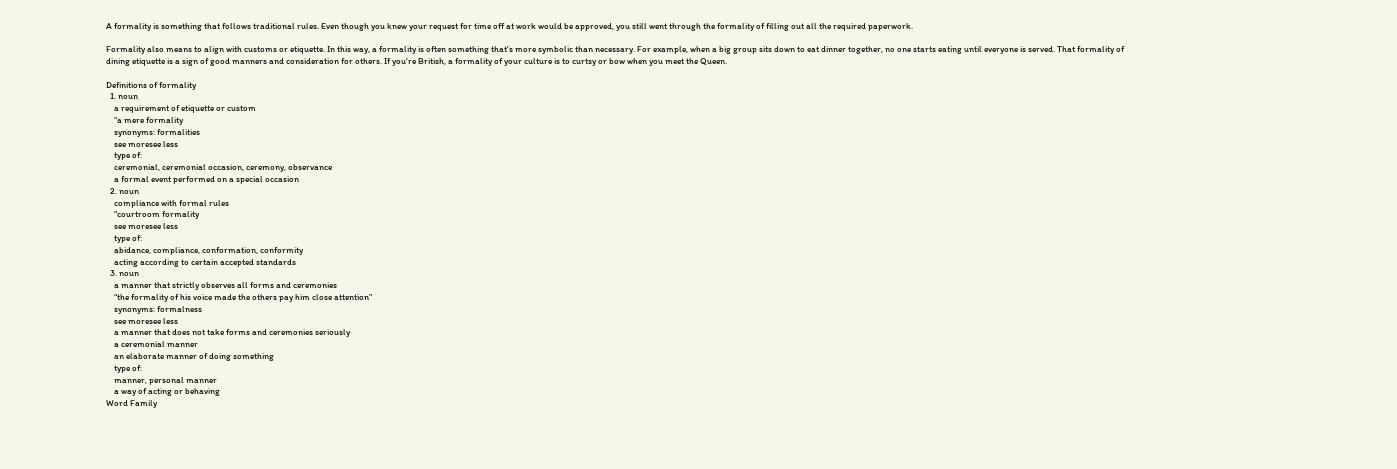A formality is something that follows traditional rules. Even though you knew your request for time off at work would be approved, you still went through the formality of filling out all the required paperwork.

Formality also means to align with customs or etiquette. In this way, a formality is often something that's more symbolic than necessary. For example, when a big group sits down to eat dinner together, no one starts eating until everyone is served. That formality of dining etiquette is a sign of good manners and consideration for others. If you're British, a formality of your culture is to curtsy or bow when you meet the Queen.

Definitions of formality
  1. noun
    a requirement of etiquette or custom
    “a mere formality
    synonyms: formalities
    see moresee less
    type of:
    ceremonial, ceremonial occasion, ceremony, observance
    a formal event performed on a special occasion
  2. noun
    compliance with formal rules
    “courtroom formality
    see moresee less
    type of:
    abidance, compliance, conformation, conformity
    acting according to certain accepted standards
  3. noun
    a manner that strictly observes all forms and ceremonies
    “the formality of his voice made the others pay him close attention”
    synonyms: formalness
    see moresee less
    a manner that does not take forms and ceremonies seriously
    a ceremonial manner
    an elaborate manner of doing something
    type of:
    manner, personal manner
    a way of acting or behaving
Word Family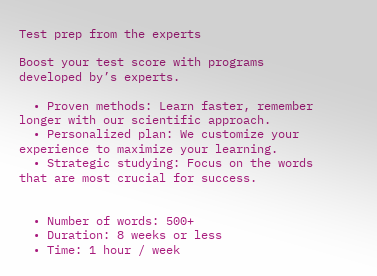Test prep from the experts

Boost your test score with programs developed by’s experts.

  • Proven methods: Learn faster, remember longer with our scientific approach.
  • Personalized plan: We customize your experience to maximize your learning.
  • Strategic studying: Focus on the words that are most crucial for success.


  • Number of words: 500+
  • Duration: 8 weeks or less
  • Time: 1 hour / week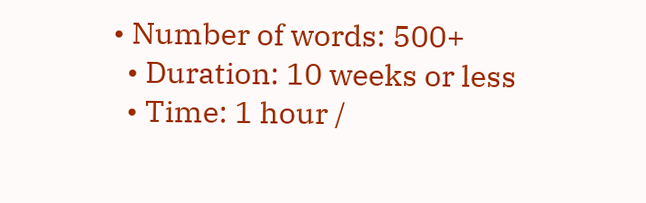• Number of words: 500+
  • Duration: 10 weeks or less
  • Time: 1 hour /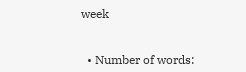week


  • Number of words: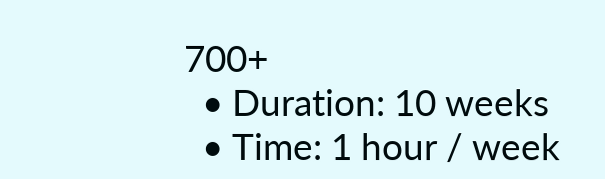700+
  • Duration: 10 weeks
  • Time: 1 hour / week